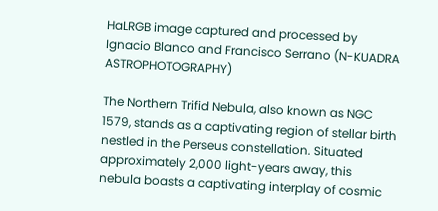HaLRGB image captured and processed by Ignacio Blanco and Francisco Serrano (N-KUADRA ASTROPHOTOGRAPHY)

The Northern Trifid Nebula, also known as NGC 1579, stands as a captivating region of stellar birth nestled in the Perseus constellation. Situated approximately 2,000 light-years away, this nebula boasts a captivating interplay of cosmic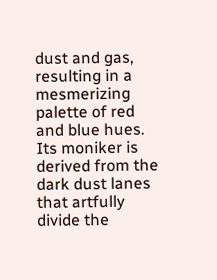dust and gas, resulting in a mesmerizing palette of red and blue hues. Its moniker is derived from the dark dust lanes that artfully divide the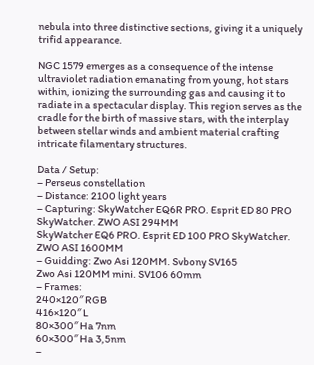nebula into three distinctive sections, giving it a uniquely trifid appearance.

NGC 1579 emerges as a consequence of the intense ultraviolet radiation emanating from young, hot stars within, ionizing the surrounding gas and causing it to radiate in a spectacular display. This region serves as the cradle for the birth of massive stars, with the interplay between stellar winds and ambient material crafting intricate filamentary structures.

Data / Setup:
– Perseus constellation
– Distance: 2100 light years
– Capturing: SkyWatcher EQ6R PRO. Esprit ED 80 PRO SkyWatcher. ZWO ASI 294MM
SkyWatcher EQ6 PRO. Esprit ED 100 PRO SkyWatcher. ZWO ASI 1600MM
– Guidding: Zwo Asi 120MM. Svbony SV165
Zwo Asi 120MM mini. SV106 60mm
– Frames:
240×120″ RGB
416×120″ L
80×300″ Ha 7nm
60×300″ Ha 3,5nm
–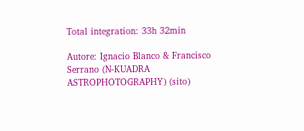Total integration: 33h 32min

Autore: Ignacio Blanco & Francisco Serrano (N-KUADRA ASTROPHOTOGRAPHY) (sito)